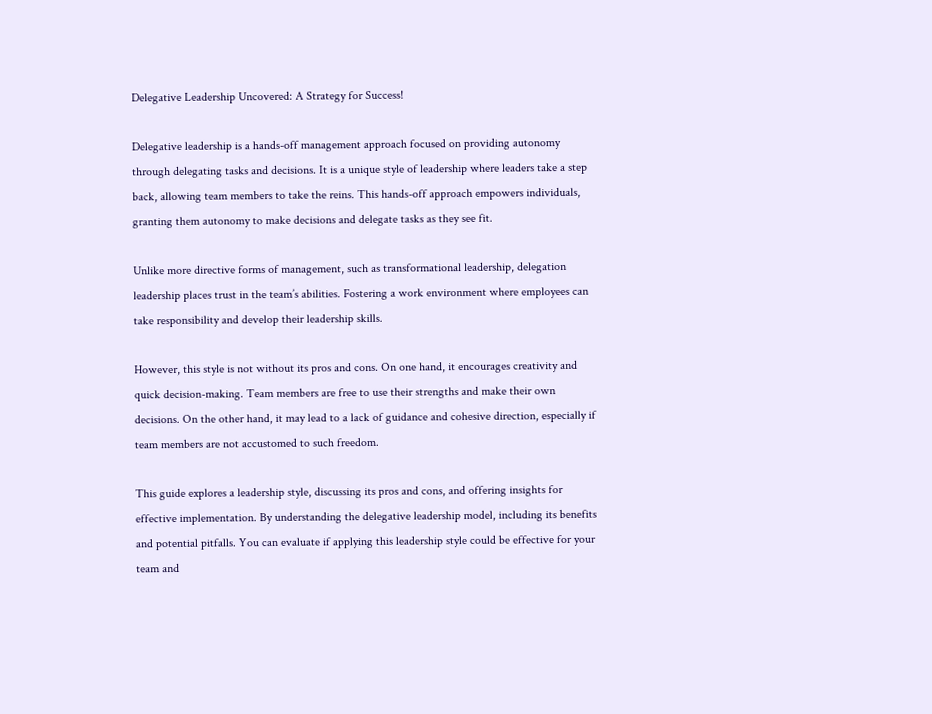Delegative Leadership Uncovered: A Strategy for Success!

Delegative leadership is a hands-off management approach focused on providing autonomy through delegating tasks and decisions. It is a unique style of leadership where leaders take a step back, allowing team members to take the reins. This hands-off approach empowers individuals, granting them autonomy to make decisions and delegate tasks as they see fit.

Unlike more directive forms of management, such as transformational leadership, delegation leadership places trust in the team’s abilities. Fostering a work environment where employees can take responsibility and develop their leadership skills.

However, this style is not without its pros and cons. On one hand, it encourages creativity and quick decision-making. Team members are free to use their strengths and make their own decisions. On the other hand, it may lead to a lack of guidance and cohesive direction, especially if team members are not accustomed to such freedom.

This guide explores a leadership style, discussing its pros and cons, and offering insights for effective implementation. By understanding the delegative leadership model, including its benefits and potential pitfalls. You can evaluate if applying this leadership style could be effective for your team and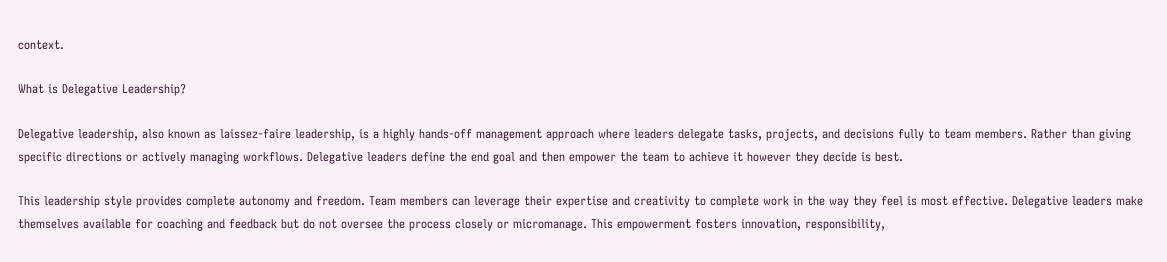context.

What is Delegative Leadership?

Delegative leadership, also known as laissez-faire leadership, is a highly hands-off management approach where leaders delegate tasks, projects, and decisions fully to team members. Rather than giving specific directions or actively managing workflows. Delegative leaders define the end goal and then empower the team to achieve it however they decide is best.

This leadership style provides complete autonomy and freedom. Team members can leverage their expertise and creativity to complete work in the way they feel is most effective. Delegative leaders make themselves available for coaching and feedback but do not oversee the process closely or micromanage. This empowerment fosters innovation, responsibility,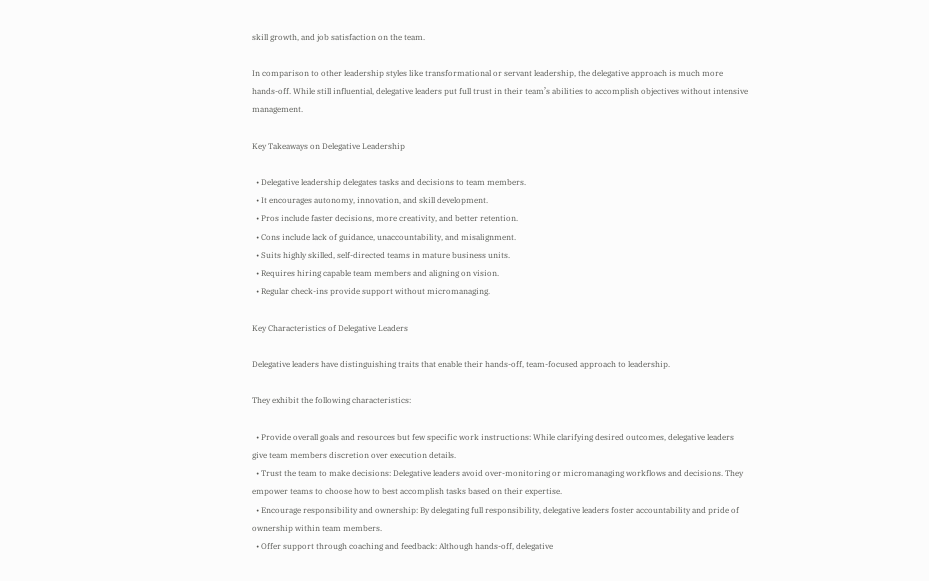skill growth, and job satisfaction on the team.

In comparison to other leadership styles like transformational or servant leadership, the delegative approach is much more hands-off. While still influential, delegative leaders put full trust in their team’s abilities to accomplish objectives without intensive management.

Key Takeaways on Delegative Leadership

  • Delegative leadership delegates tasks and decisions to team members.
  • It encourages autonomy, innovation, and skill development.
  • Pros include faster decisions, more creativity, and better retention.
  • Cons include lack of guidance, unaccountability, and misalignment.
  • Suits highly skilled, self-directed teams in mature business units.
  • Requires hiring capable team members and aligning on vision.
  • Regular check-ins provide support without micromanaging.

Key Characteristics of Delegative Leaders

Delegative leaders have distinguishing traits that enable their hands-off, team-focused approach to leadership.

They exhibit the following characteristics:

  • Provide overall goals and resources but few specific work instructions: While clarifying desired outcomes, delegative leaders give team members discretion over execution details.
  • Trust the team to make decisions: Delegative leaders avoid over-monitoring or micromanaging workflows and decisions. They empower teams to choose how to best accomplish tasks based on their expertise.
  • Encourage responsibility and ownership: By delegating full responsibility, delegative leaders foster accountability and pride of ownership within team members.
  • Offer support through coaching and feedback: Although hands-off, delegative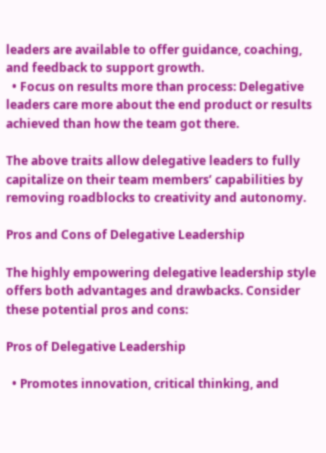leaders are available to offer guidance, coaching, and feedback to support growth.
  • Focus on results more than process: Delegative leaders care more about the end product or results achieved than how the team got there.

The above traits allow delegative leaders to fully capitalize on their team members’ capabilities by removing roadblocks to creativity and autonomy.

Pros and Cons of Delegative Leadership

The highly empowering delegative leadership style offers both advantages and drawbacks. Consider these potential pros and cons:

Pros of Delegative Leadership

  • Promotes innovation, critical thinking, and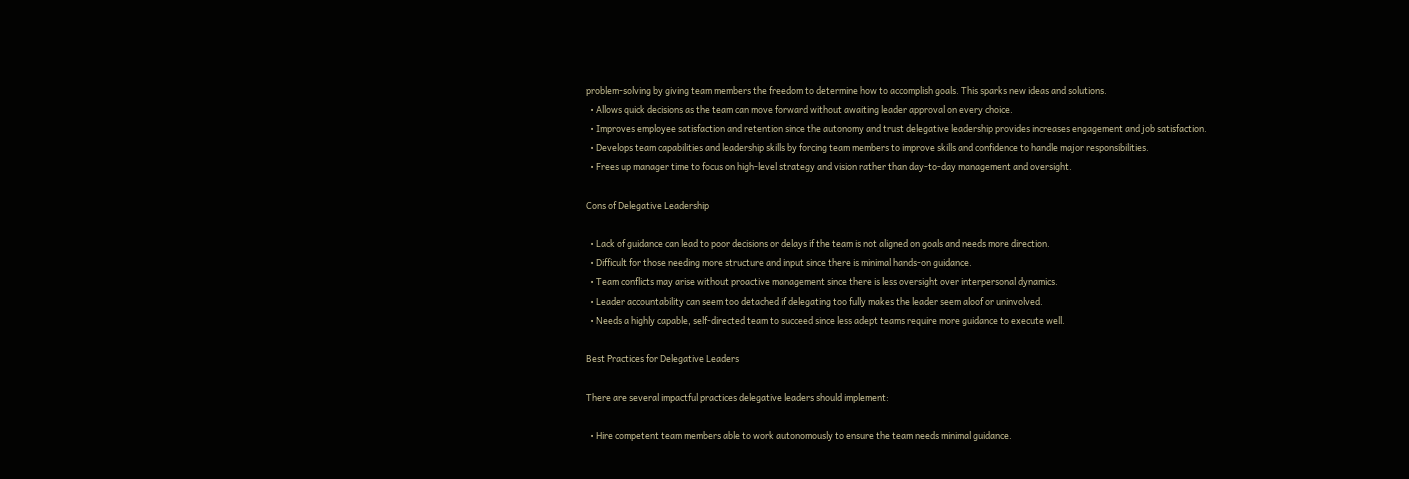problem-solving by giving team members the freedom to determine how to accomplish goals. This sparks new ideas and solutions.
  • Allows quick decisions as the team can move forward without awaiting leader approval on every choice.
  • Improves employee satisfaction and retention since the autonomy and trust delegative leadership provides increases engagement and job satisfaction.
  • Develops team capabilities and leadership skills by forcing team members to improve skills and confidence to handle major responsibilities.
  • Frees up manager time to focus on high-level strategy and vision rather than day-to-day management and oversight.

Cons of Delegative Leadership

  • Lack of guidance can lead to poor decisions or delays if the team is not aligned on goals and needs more direction.
  • Difficult for those needing more structure and input since there is minimal hands-on guidance.
  • Team conflicts may arise without proactive management since there is less oversight over interpersonal dynamics.
  • Leader accountability can seem too detached if delegating too fully makes the leader seem aloof or uninvolved.
  • Needs a highly capable, self-directed team to succeed since less adept teams require more guidance to execute well.

Best Practices for Delegative Leaders

There are several impactful practices delegative leaders should implement:

  • Hire competent team members able to work autonomously to ensure the team needs minimal guidance.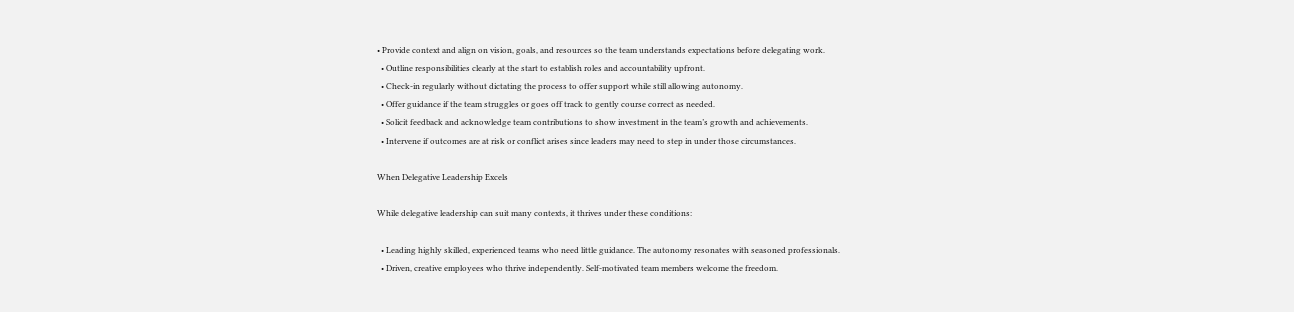• Provide context and align on vision, goals, and resources so the team understands expectations before delegating work.
  • Outline responsibilities clearly at the start to establish roles and accountability upfront.
  • Check-in regularly without dictating the process to offer support while still allowing autonomy.
  • Offer guidance if the team struggles or goes off track to gently course correct as needed.
  • Solicit feedback and acknowledge team contributions to show investment in the team’s growth and achievements.
  • Intervene if outcomes are at risk or conflict arises since leaders may need to step in under those circumstances.

When Delegative Leadership Excels

While delegative leadership can suit many contexts, it thrives under these conditions:

  • Leading highly skilled, experienced teams who need little guidance. The autonomy resonates with seasoned professionals.
  • Driven, creative employees who thrive independently. Self-motivated team members welcome the freedom.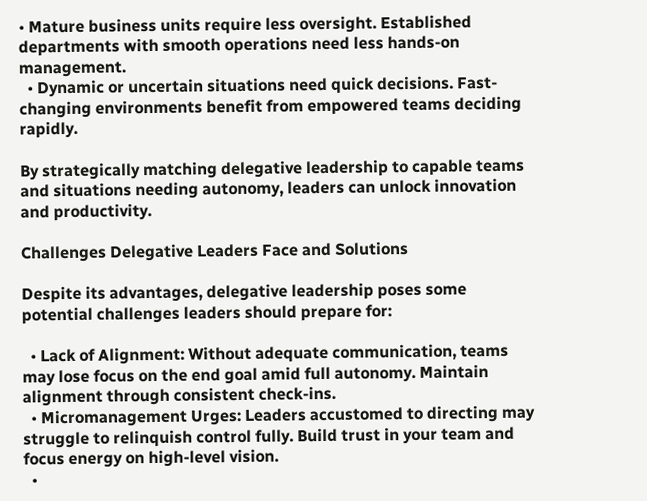• Mature business units require less oversight. Established departments with smooth operations need less hands-on management.
  • Dynamic or uncertain situations need quick decisions. Fast-changing environments benefit from empowered teams deciding rapidly.

By strategically matching delegative leadership to capable teams and situations needing autonomy, leaders can unlock innovation and productivity.

Challenges Delegative Leaders Face and Solutions

Despite its advantages, delegative leadership poses some potential challenges leaders should prepare for:

  • Lack of Alignment: Without adequate communication, teams may lose focus on the end goal amid full autonomy. Maintain alignment through consistent check-ins.
  • Micromanagement Urges: Leaders accustomed to directing may struggle to relinquish control fully. Build trust in your team and focus energy on high-level vision.
  •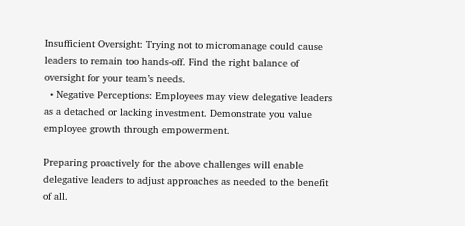Insufficient Oversight: Trying not to micromanage could cause leaders to remain too hands-off. Find the right balance of oversight for your team’s needs.
  • Negative Perceptions: Employees may view delegative leaders as a detached or lacking investment. Demonstrate you value employee growth through empowerment.

Preparing proactively for the above challenges will enable delegative leaders to adjust approaches as needed to the benefit of all.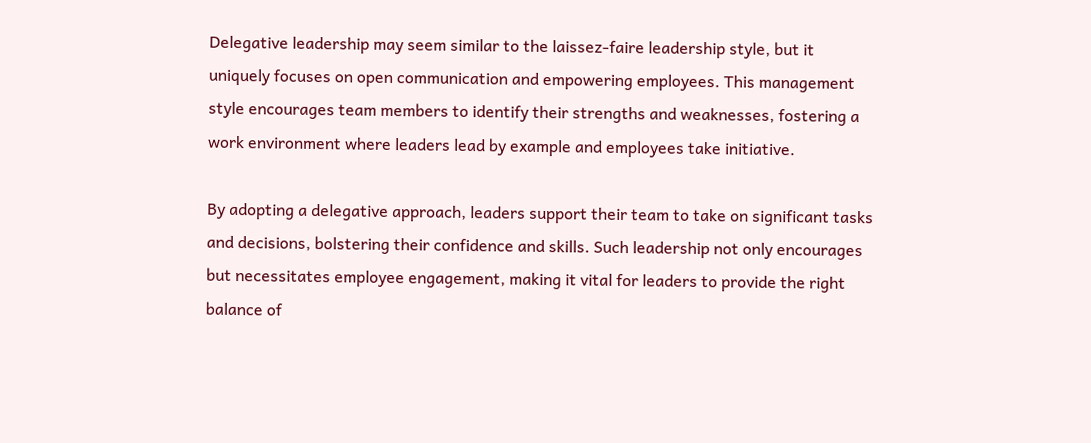Delegative leadership may seem similar to the laissez-faire leadership style, but it uniquely focuses on open communication and empowering employees. This management style encourages team members to identify their strengths and weaknesses, fostering a work environment where leaders lead by example and employees take initiative.

By adopting a delegative approach, leaders support their team to take on significant tasks and decisions, bolstering their confidence and skills. Such leadership not only encourages but necessitates employee engagement, making it vital for leaders to provide the right balance of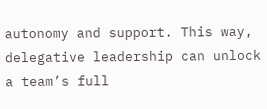autonomy and support. This way, delegative leadership can unlock a team’s full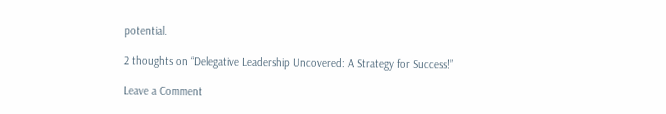potential.

2 thoughts on “Delegative Leadership Uncovered: A Strategy for Success!”

Leave a Comment